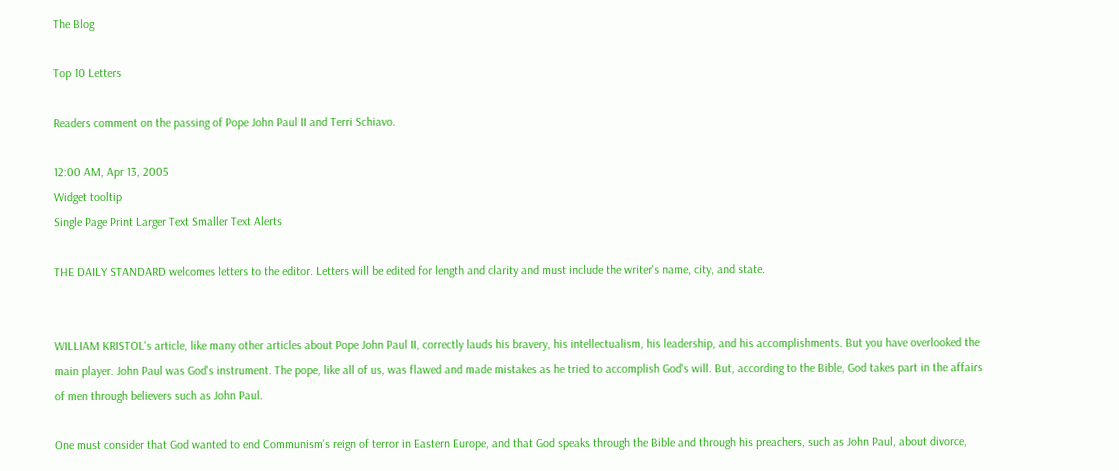The Blog

Top 10 Letters

Readers comment on the passing of Pope John Paul II and Terri Schiavo.

12:00 AM, Apr 13, 2005
Widget tooltip
Single Page Print Larger Text Smaller Text Alerts

THE DAILY STANDARD welcomes letters to the editor. Letters will be edited for length and clarity and must include the writer's name, city, and state.


WILLIAM KRISTOL's article, like many other articles about Pope John Paul II, correctly lauds his bravery, his intellectualism, his leadership, and his accomplishments. But you have overlooked the main player. John Paul was God's instrument. The pope, like all of us, was flawed and made mistakes as he tried to accomplish God's will. But, according to the Bible, God takes part in the affairs of men through believers such as John Paul.

One must consider that God wanted to end Communism's reign of terror in Eastern Europe, and that God speaks through the Bible and through his preachers, such as John Paul, about divorce,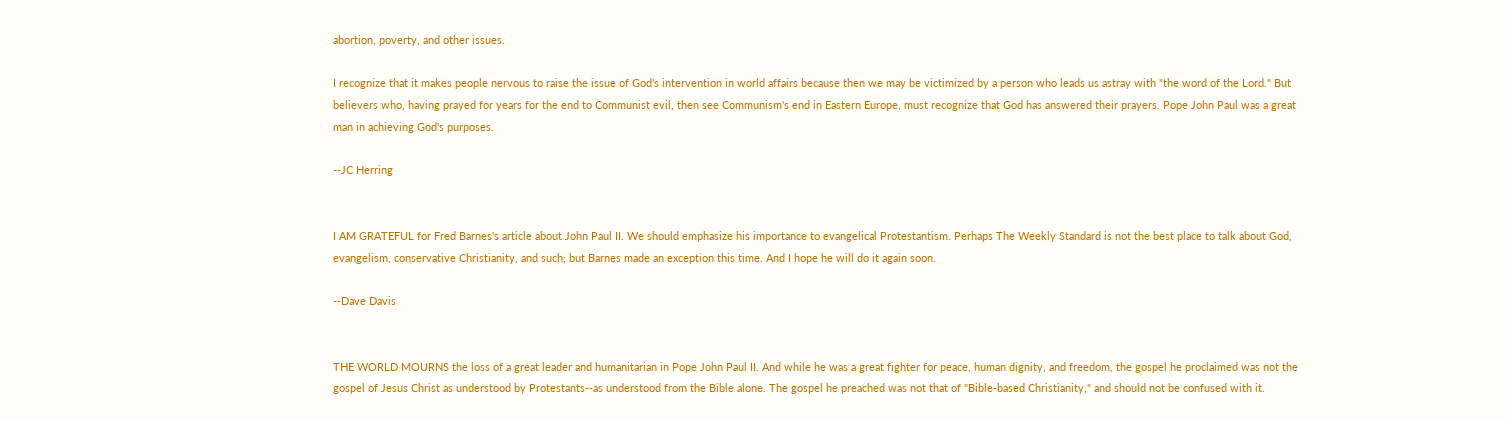abortion, poverty, and other issues.

I recognize that it makes people nervous to raise the issue of God's intervention in world affairs because then we may be victimized by a person who leads us astray with "the word of the Lord." But believers who, having prayed for years for the end to Communist evil, then see Communism's end in Eastern Europe, must recognize that God has answered their prayers. Pope John Paul was a great man in achieving God's purposes.

--JC Herring


I AM GRATEFUL for Fred Barnes's article about John Paul II. We should emphasize his importance to evangelical Protestantism. Perhaps The Weekly Standard is not the best place to talk about God, evangelism, conservative Christianity, and such; but Barnes made an exception this time. And I hope he will do it again soon.

--Dave Davis


THE WORLD MOURNS the loss of a great leader and humanitarian in Pope John Paul II. And while he was a great fighter for peace, human dignity, and freedom, the gospel he proclaimed was not the gospel of Jesus Christ as understood by Protestants--as understood from the Bible alone. The gospel he preached was not that of "Bible-based Christianity," and should not be confused with it.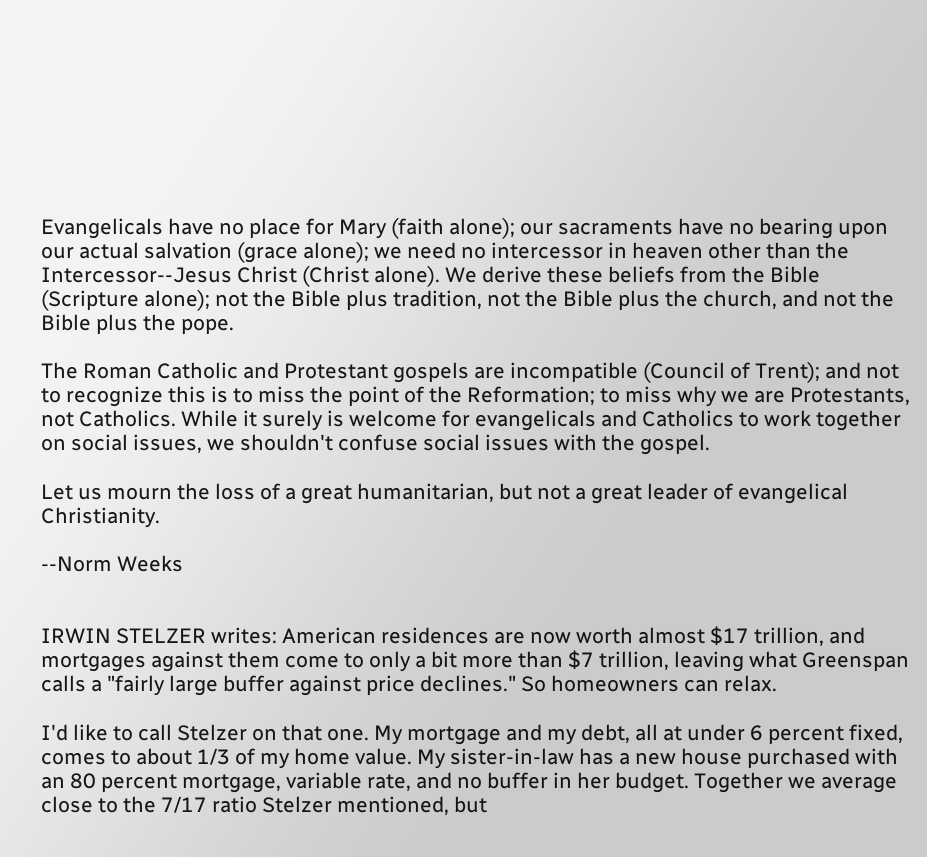Evangelicals have no place for Mary (faith alone); our sacraments have no bearing upon our actual salvation (grace alone); we need no intercessor in heaven other than the Intercessor--Jesus Christ (Christ alone). We derive these beliefs from the Bible (Scripture alone); not the Bible plus tradition, not the Bible plus the church, and not the Bible plus the pope.

The Roman Catholic and Protestant gospels are incompatible (Council of Trent); and not to recognize this is to miss the point of the Reformation; to miss why we are Protestants, not Catholics. While it surely is welcome for evangelicals and Catholics to work together on social issues, we shouldn't confuse social issues with the gospel.

Let us mourn the loss of a great humanitarian, but not a great leader of evangelical Christianity.

--Norm Weeks


IRWIN STELZER writes: American residences are now worth almost $17 trillion, and mortgages against them come to only a bit more than $7 trillion, leaving what Greenspan calls a "fairly large buffer against price declines." So homeowners can relax.

I'd like to call Stelzer on that one. My mortgage and my debt, all at under 6 percent fixed, comes to about 1/3 of my home value. My sister-in-law has a new house purchased with an 80 percent mortgage, variable rate, and no buffer in her budget. Together we average close to the 7/17 ratio Stelzer mentioned, but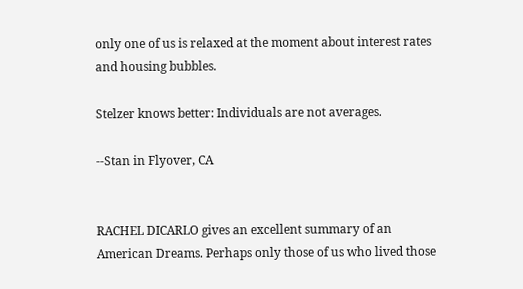only one of us is relaxed at the moment about interest rates and housing bubbles.

Stelzer knows better: Individuals are not averages.

--Stan in Flyover, CA


RACHEL DICARLO gives an excellent summary of an American Dreams. Perhaps only those of us who lived those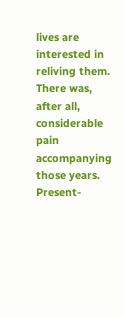lives are interested in reliving them. There was, after all, considerable pain accompanying those years. Present-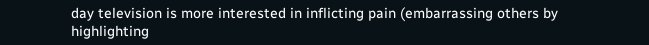day television is more interested in inflicting pain (embarrassing others by highlighting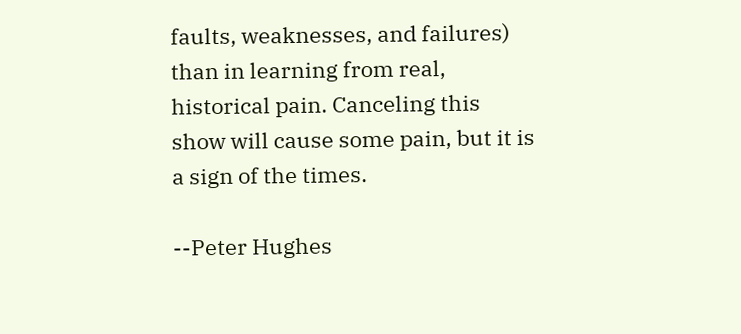faults, weaknesses, and failures) than in learning from real, historical pain. Canceling this show will cause some pain, but it is a sign of the times.

--Peter Hughes